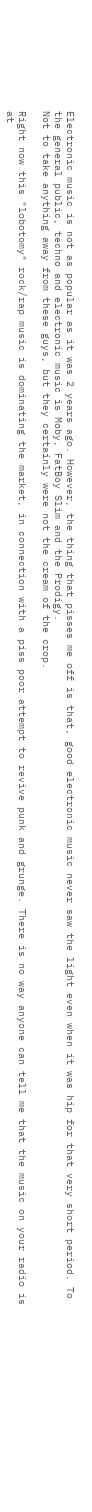Electronic music is not as popular as it was 2 years ago. However, the thing that pisses me off is that, good electronic music never saw the light even when it was hip for that very short period. To the general public, techno and electronic music is Moby, FatBoy Slim and the Prodigy.
Not to take anything away from these guys, but they certainly were not the cream of the crop.

Right now this "lobotomy" rock/rap music is dominating the market, in connection with a piss poor attempt to revive punk and grunge. There is no way anyone can tell me that the music on your radio is at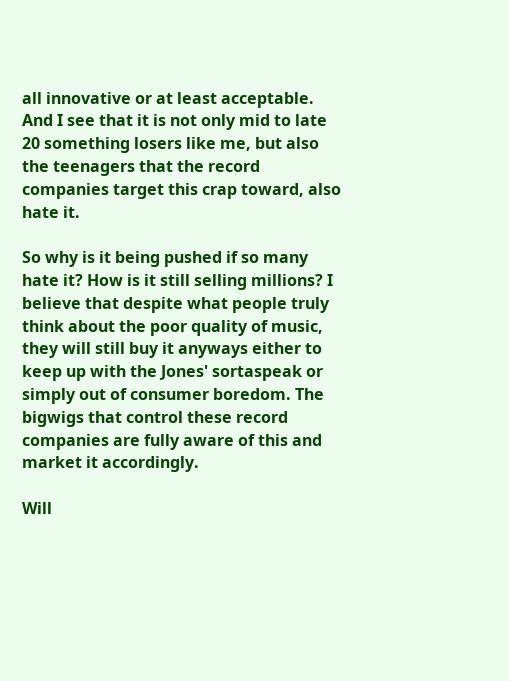all innovative or at least acceptable. And I see that it is not only mid to late 20 something losers like me, but also the teenagers that the record companies target this crap toward, also hate it.

So why is it being pushed if so many hate it? How is it still selling millions? I believe that despite what people truly think about the poor quality of music, they will still buy it anyways either to keep up with the Jones' sortaspeak or simply out of consumer boredom. The bigwigs that control these record companies are fully aware of this and market it accordingly.

Will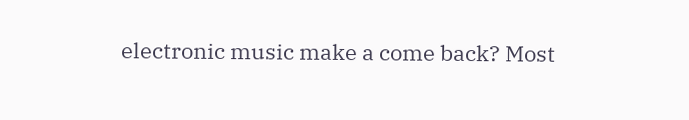electronic music make a come back? Most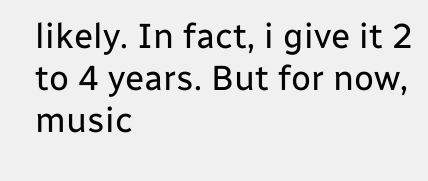likely. In fact, i give it 2 to 4 years. But for now, music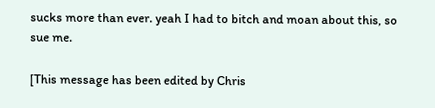sucks more than ever. yeah I had to bitch and moan about this, so sue me.

[This message has been edited by Chris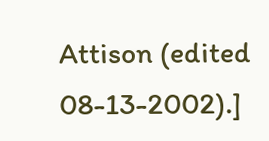Attison (edited 08-13-2002).]